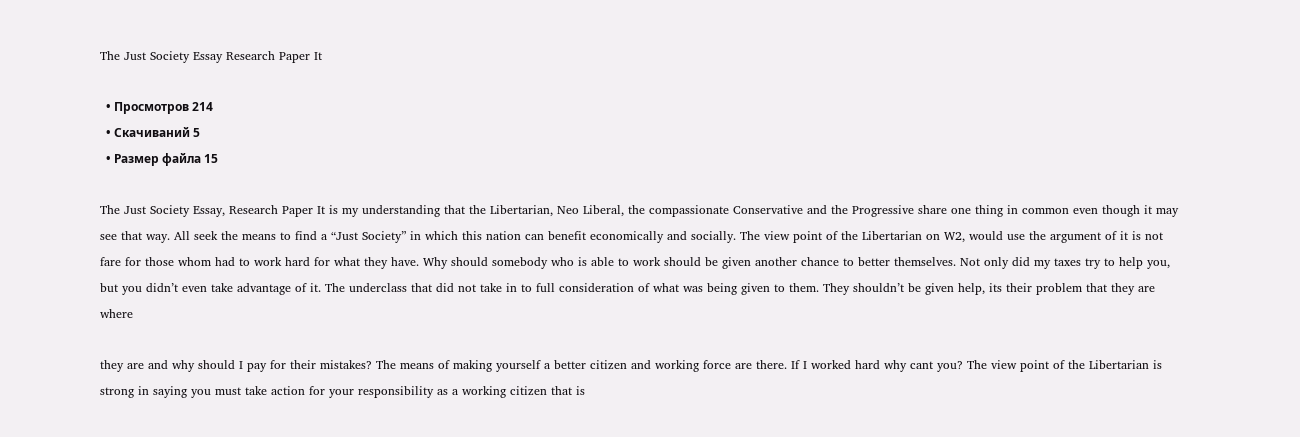The Just Society Essay Research Paper It

  • Просмотров 214
  • Скачиваний 5
  • Размер файла 15

The Just Society Essay, Research Paper It is my understanding that the Libertarian, Neo Liberal, the compassionate Conservative and the Progressive share one thing in common even though it may see that way. All seek the means to find a “Just Society” in which this nation can benefit economically and socially. The view point of the Libertarian on W2, would use the argument of it is not fare for those whom had to work hard for what they have. Why should somebody who is able to work should be given another chance to better themselves. Not only did my taxes try to help you, but you didn’t even take advantage of it. The underclass that did not take in to full consideration of what was being given to them. They shouldn’t be given help, its their problem that they are where

they are and why should I pay for their mistakes? The means of making yourself a better citizen and working force are there. If I worked hard why cant you? The view point of the Libertarian is strong in saying you must take action for your responsibility as a working citizen that is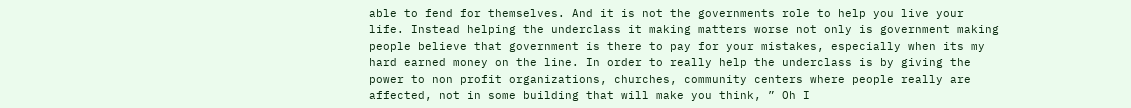able to fend for themselves. And it is not the governments role to help you live your life. Instead helping the underclass it making matters worse not only is government making people believe that government is there to pay for your mistakes, especially when its my hard earned money on the line. In order to really help the underclass is by giving the power to non profit organizations, churches, community centers where people really are affected, not in some building that will make you think, ” Oh I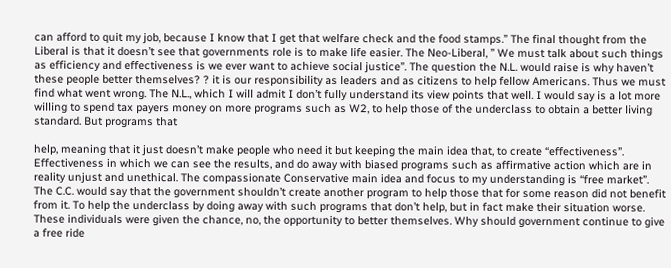can afford to quit my job, because I know that I get that welfare check and the food stamps.” The final thought from the Liberal is that it doesn’t see that governments role is to make life easier. The Neo-Liberal, ” We must talk about such things as efficiency and effectiveness is we ever want to achieve social justice”. The question the N.L. would raise is why haven’t these people better themselves? ? it is our responsibility as leaders and as citizens to help fellow Americans. Thus we must find what went wrong. The N.L., which I will admit I don’t fully understand its view points that well. I would say is a lot more willing to spend tax payers money on more programs such as W2, to help those of the underclass to obtain a better living standard. But programs that

help, meaning that it just doesn’t make people who need it but keeping the main idea that, to create “effectiveness”. Effectiveness in which we can see the results, and do away with biased programs such as affirmative action which are in reality unjust and unethical. The compassionate Conservative main idea and focus to my understanding is “free market”. The C.C. would say that the government shouldn’t create another program to help those that for some reason did not benefit from it. To help the underclass by doing away with such programs that don’t help, but in fact make their situation worse. These individuals were given the chance, no, the opportunity to better themselves. Why should government continue to give a free ride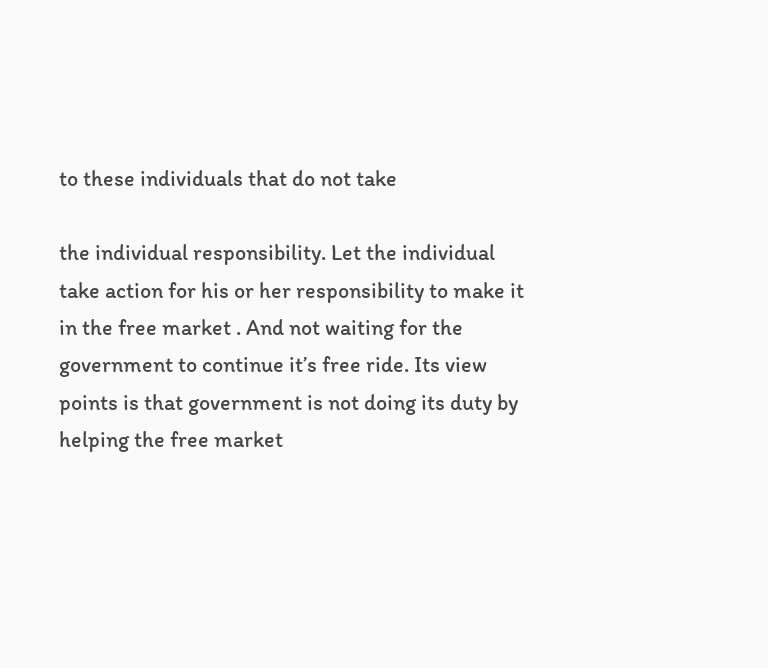to these individuals that do not take

the individual responsibility. Let the individual take action for his or her responsibility to make it in the free market . And not waiting for the government to continue it’s free ride. Its view points is that government is not doing its duty by helping the free market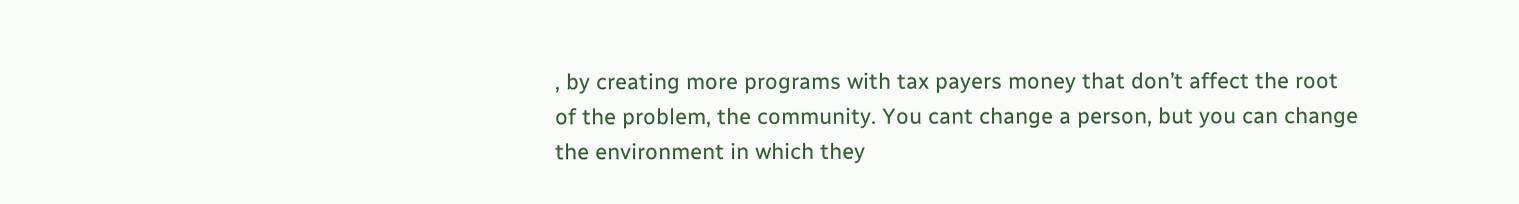, by creating more programs with tax payers money that don’t affect the root of the problem, the community. You cant change a person, but you can change the environment in which they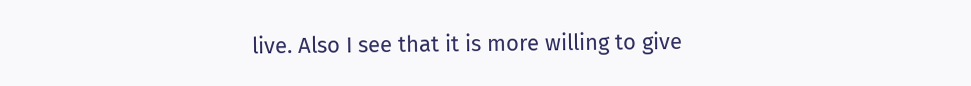live. Also I see that it is more willing to give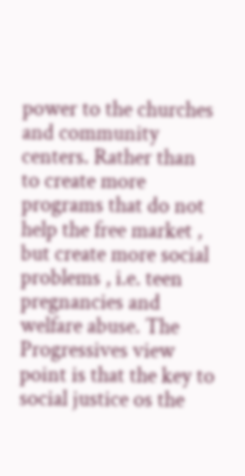power to the churches and community centers. Rather than to create more programs that do not help the free market , but create more social problems , i.e. teen pregnancies and welfare abuse. The Progressives view point is that the key to social justice os the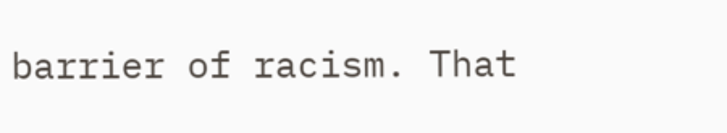barrier of racism. That